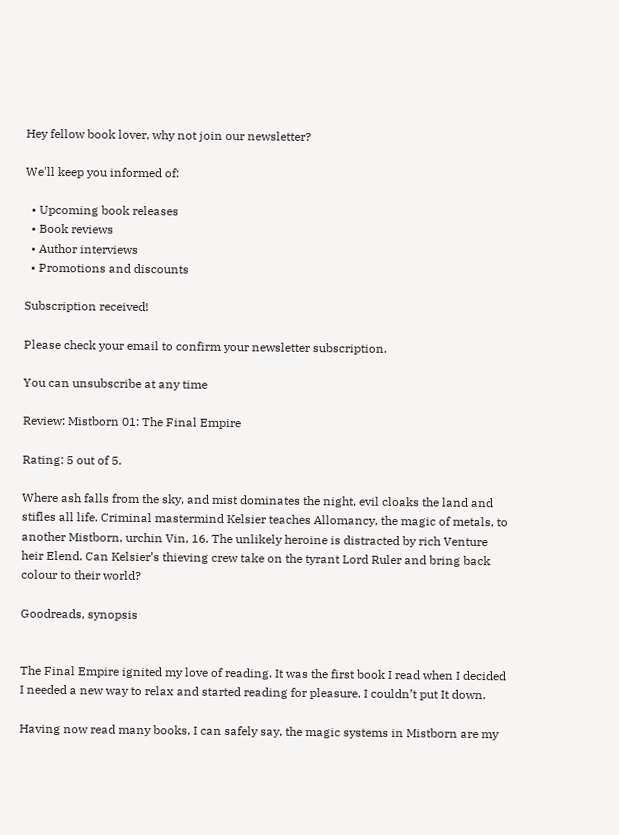Hey fellow book lover, why not join our newsletter?

We'll keep you informed of:

  • Upcoming book releases
  • Book reviews
  • Author interviews
  • Promotions and discounts

Subscription received!

Please check your email to confirm your newsletter subscription.

You can unsubscribe at any time

Review: Mistborn 01: The Final Empire

Rating: 5 out of 5.

Where ash falls from the sky, and mist dominates the night, evil cloaks the land and stifles all life. Criminal mastermind Kelsier teaches Allomancy, the magic of metals, to another Mistborn, urchin Vin, 16. The unlikely heroine is distracted by rich Venture heir Elend. Can Kelsier’s thieving crew take on the tyrant Lord Ruler and bring back colour to their world?

Goodreads, synopsis


The Final Empire ignited my love of reading. It was the first book I read when I decided I needed a new way to relax and started reading for pleasure. I couldn’t put It down.

Having now read many books, I can safely say, the magic systems in Mistborn are my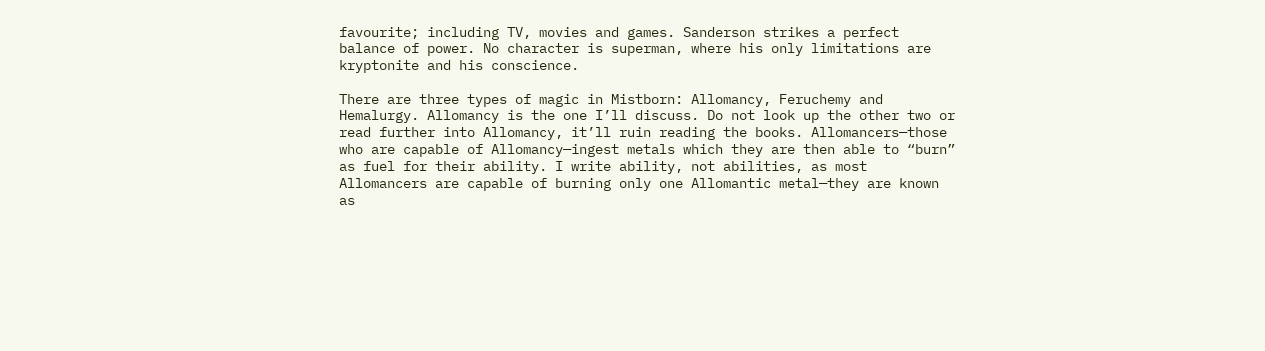favourite; including TV, movies and games. Sanderson strikes a perfect balance of power. No character is superman, where his only limitations are kryptonite and his conscience.

There are three types of magic in Mistborn: Allomancy, Feruchemy and Hemalurgy. Allomancy is the one I’ll discuss. Do not look up the other two or read further into Allomancy, it’ll ruin reading the books. Allomancers—those who are capable of Allomancy—ingest metals which they are then able to “burn” as fuel for their ability. I write ability, not abilities, as most Allomancers are capable of burning only one Allomantic metal—they are known as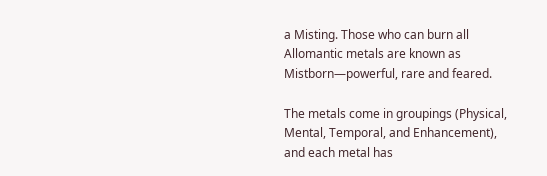a Misting. Those who can burn all Allomantic metals are known as Mistborn—powerful, rare and feared.

The metals come in groupings (Physical, Mental, Temporal, and Enhancement), and each metal has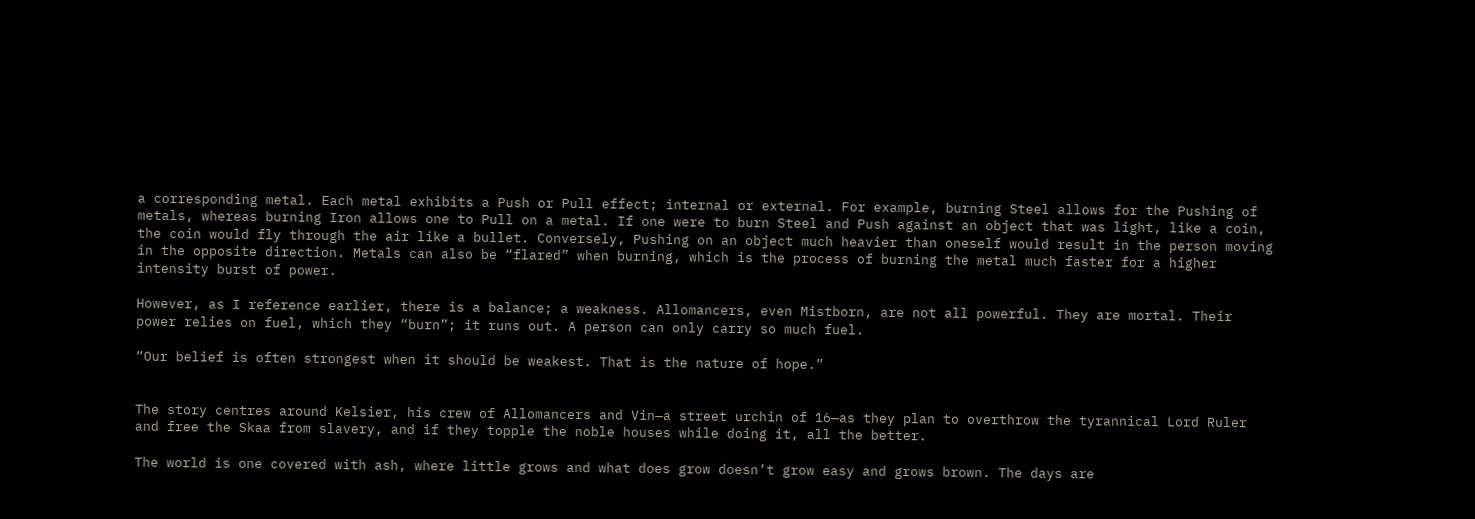a corresponding metal. Each metal exhibits a Push or Pull effect; internal or external. For example, burning Steel allows for the Pushing of metals, whereas burning Iron allows one to Pull on a metal. If one were to burn Steel and Push against an object that was light, like a coin, the coin would fly through the air like a bullet. Conversely, Pushing on an object much heavier than oneself would result in the person moving in the opposite direction. Metals can also be “flared” when burning, which is the process of burning the metal much faster for a higher intensity burst of power.

However, as I reference earlier, there is a balance; a weakness. Allomancers, even Mistborn, are not all powerful. They are mortal. Their power relies on fuel, which they “burn”; it runs out. A person can only carry so much fuel.

“Our belief is often strongest when it should be weakest. That is the nature of hope.”


The story centres around Kelsier, his crew of Allomancers and Vin—a street urchin of 16—as they plan to overthrow the tyrannical Lord Ruler and free the Skaa from slavery, and if they topple the noble houses while doing it, all the better.

The world is one covered with ash, where little grows and what does grow doesn’t grow easy and grows brown. The days are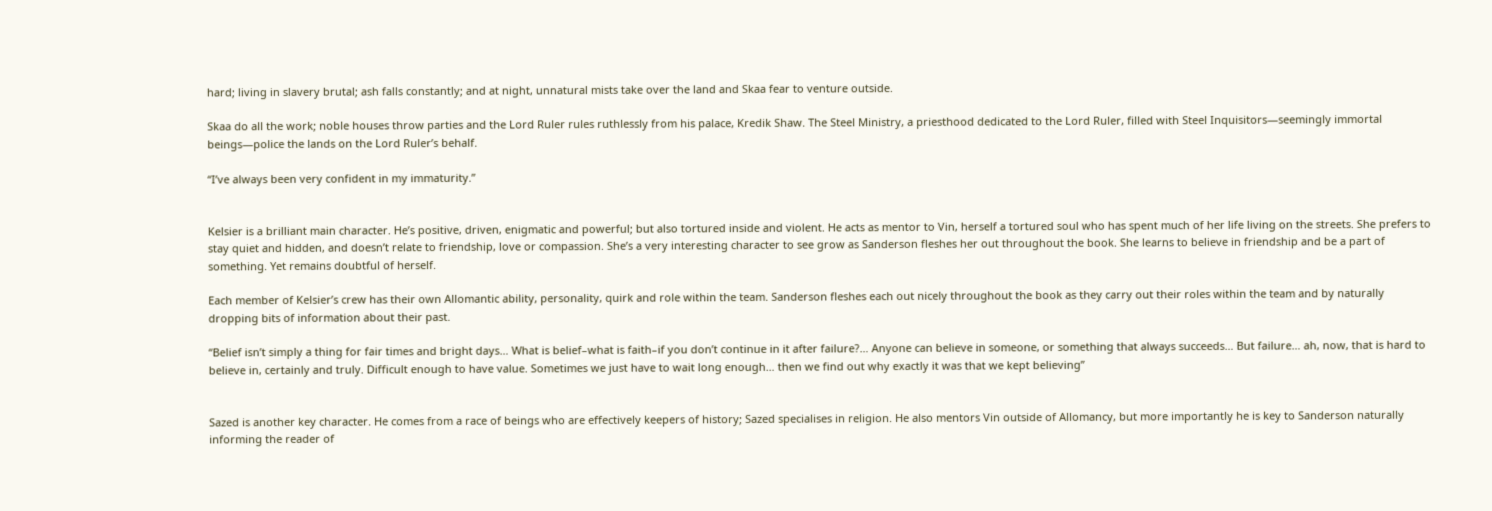hard; living in slavery brutal; ash falls constantly; and at night, unnatural mists take over the land and Skaa fear to venture outside.

Skaa do all the work; noble houses throw parties and the Lord Ruler rules ruthlessly from his palace, Kredik Shaw. The Steel Ministry, a priesthood dedicated to the Lord Ruler, filled with Steel Inquisitors—seemingly immortal beings—police the lands on the Lord Ruler’s behalf.

“I’ve always been very confident in my immaturity.”


Kelsier is a brilliant main character. He’s positive, driven, enigmatic and powerful; but also tortured inside and violent. He acts as mentor to Vin, herself a tortured soul who has spent much of her life living on the streets. She prefers to stay quiet and hidden, and doesn’t relate to friendship, love or compassion. She’s a very interesting character to see grow as Sanderson fleshes her out throughout the book. She learns to believe in friendship and be a part of something. Yet remains doubtful of herself.

Each member of Kelsier’s crew has their own Allomantic ability, personality, quirk and role within the team. Sanderson fleshes each out nicely throughout the book as they carry out their roles within the team and by naturally dropping bits of information about their past.

“Belief isn’t simply a thing for fair times and bright days… What is belief–what is faith–if you don’t continue in it after failure?… Anyone can believe in someone, or something that always succeeds… But failure… ah, now, that is hard to believe in, certainly and truly. Difficult enough to have value. Sometimes we just have to wait long enough… then we find out why exactly it was that we kept believing”


Sazed is another key character. He comes from a race of beings who are effectively keepers of history; Sazed specialises in religion. He also mentors Vin outside of Allomancy, but more importantly he is key to Sanderson naturally informing the reader of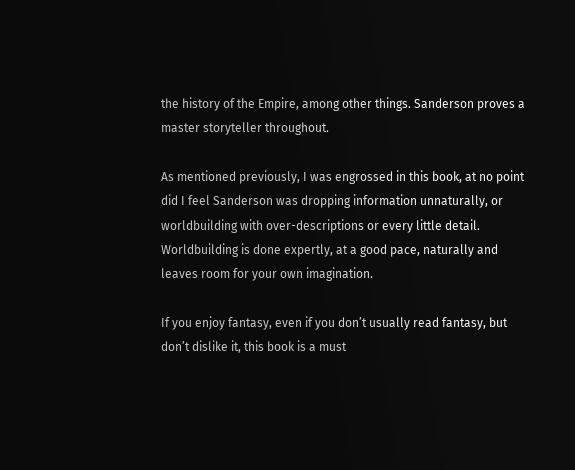the history of the Empire, among other things. Sanderson proves a master storyteller throughout.

As mentioned previously, I was engrossed in this book, at no point did I feel Sanderson was dropping information unnaturally, or worldbuilding with over-descriptions or every little detail. Worldbuilding is done expertly, at a good pace, naturally and leaves room for your own imagination.

If you enjoy fantasy, even if you don’t usually read fantasy, but don’t dislike it, this book is a must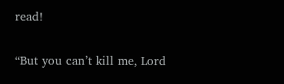read!

“But you can’t kill me, Lord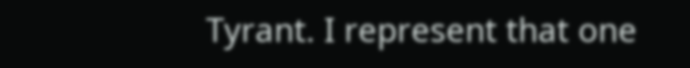Tyrant. I represent that one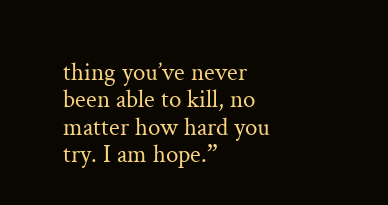thing you’ve never been able to kill, no matter how hard you try. I am hope.”